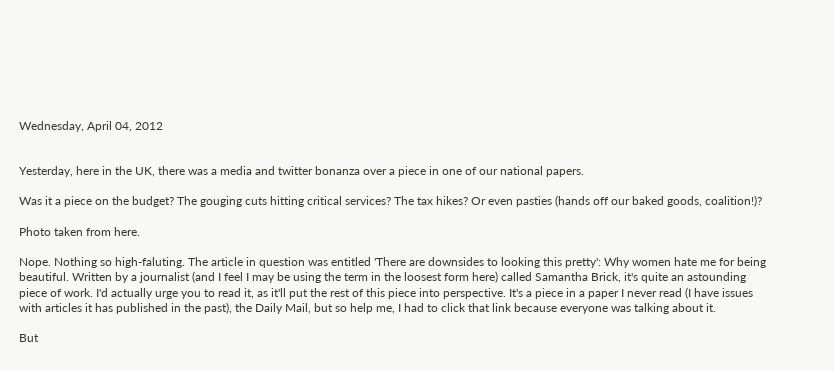Wednesday, April 04, 2012


Yesterday, here in the UK, there was a media and twitter bonanza over a piece in one of our national papers.

Was it a piece on the budget? The gouging cuts hitting critical services? The tax hikes? Or even pasties (hands off our baked goods, coalition!)?

Photo taken from here.

Nope. Nothing so high-faluting. The article in question was entitled 'There are downsides to looking this pretty': Why women hate me for being beautiful. Written by a journalist (and I feel I may be using the term in the loosest form here) called Samantha Brick, it's quite an astounding piece of work. I'd actually urge you to read it, as it'll put the rest of this piece into perspective. It's a piece in a paper I never read (I have issues with articles it has published in the past), the Daily Mail, but so help me, I had to click that link because everyone was talking about it.

But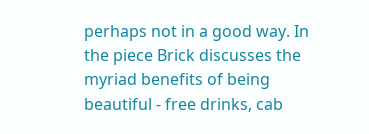perhaps not in a good way. In the piece Brick discusses the myriad benefits of being beautiful - free drinks, cab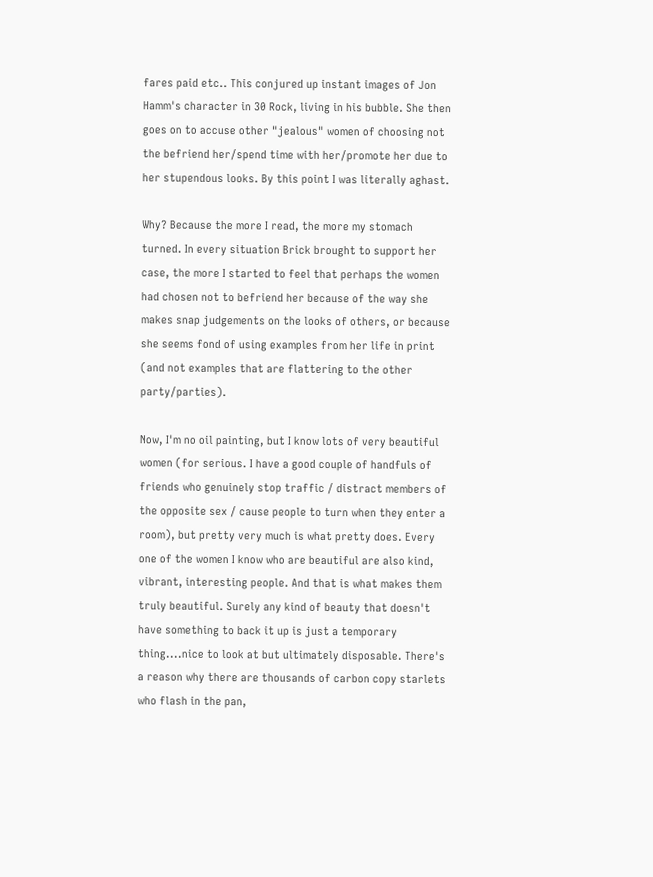fares paid etc.. This conjured up instant images of Jon Hamm's character in 30 Rock, living in his bubble. She then goes on to accuse other "jealous" women of choosing not the befriend her/spend time with her/promote her due to her stupendous looks. By this point I was literally aghast.

Why? Because the more I read, the more my stomach turned. In every situation Brick brought to support her case, the more I started to feel that perhaps the women had chosen not to befriend her because of the way she makes snap judgements on the looks of others, or because she seems fond of using examples from her life in print (and not examples that are flattering to the other party/parties).

Now, I'm no oil painting, but I know lots of very beautiful women (for serious. I have a good couple of handfuls of friends who genuinely stop traffic / distract members of the opposite sex / cause people to turn when they enter a room), but pretty very much is what pretty does. Every one of the women I know who are beautiful are also kind, vibrant, interesting people. And that is what makes them truly beautiful. Surely any kind of beauty that doesn't have something to back it up is just a temporary thing....nice to look at but ultimately disposable. There's a reason why there are thousands of carbon copy starlets who flash in the pan,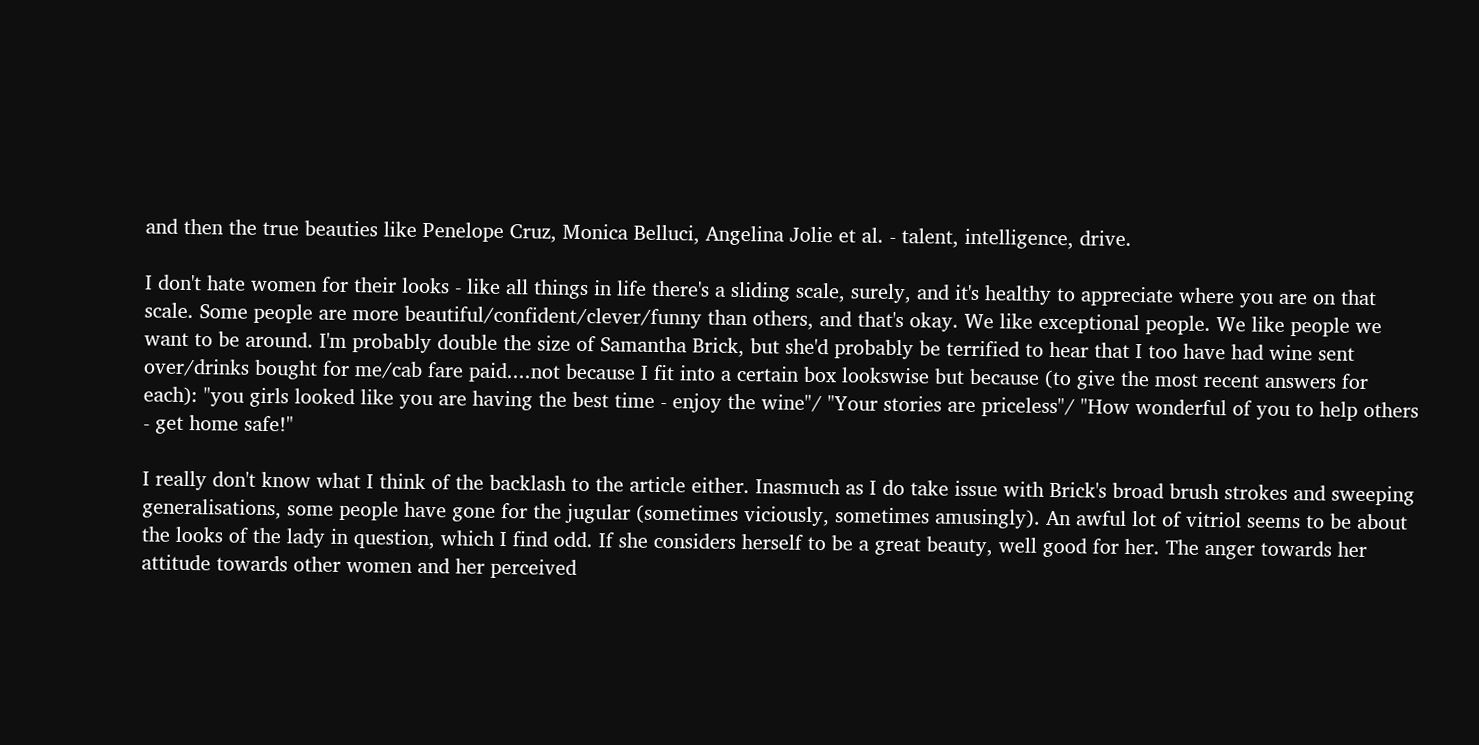and then the true beauties like Penelope Cruz, Monica Belluci, Angelina Jolie et al. - talent, intelligence, drive.

I don't hate women for their looks - like all things in life there's a sliding scale, surely, and it's healthy to appreciate where you are on that scale. Some people are more beautiful/confident/clever/funny than others, and that's okay. We like exceptional people. We like people we want to be around. I'm probably double the size of Samantha Brick, but she'd probably be terrified to hear that I too have had wine sent over/drinks bought for me/cab fare paid....not because I fit into a certain box lookswise but because (to give the most recent answers for each): "you girls looked like you are having the best time - enjoy the wine"/ "Your stories are priceless"/ "How wonderful of you to help others - get home safe!"

I really don't know what I think of the backlash to the article either. Inasmuch as I do take issue with Brick's broad brush strokes and sweeping generalisations, some people have gone for the jugular (sometimes viciously, sometimes amusingly). An awful lot of vitriol seems to be about the looks of the lady in question, which I find odd. If she considers herself to be a great beauty, well good for her. The anger towards her attitude towards other women and her perceived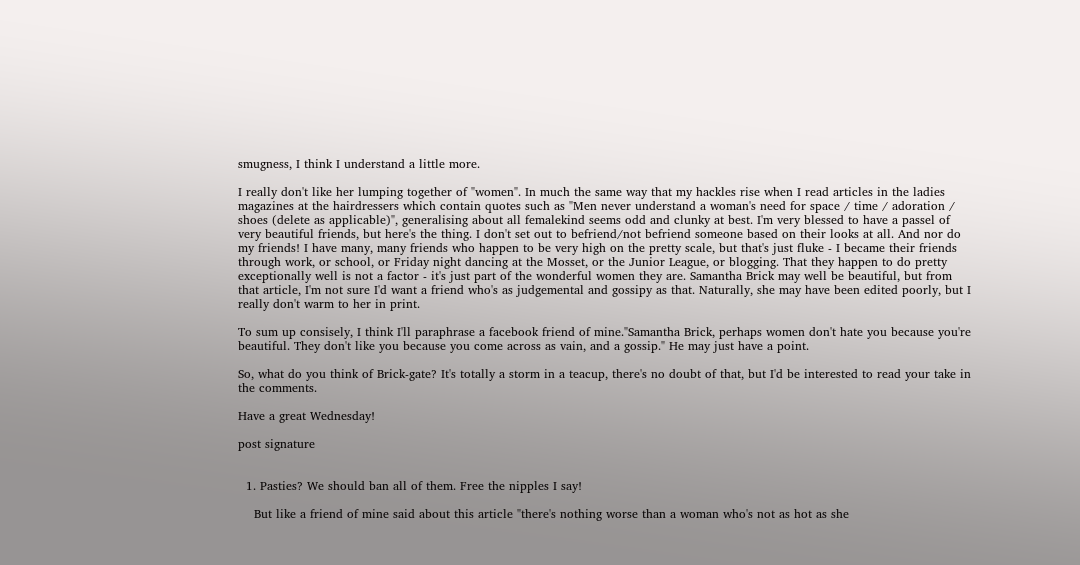smugness, I think I understand a little more.

I really don't like her lumping together of "women". In much the same way that my hackles rise when I read articles in the ladies magazines at the hairdressers which contain quotes such as "Men never understand a woman's need for space / time / adoration / shoes (delete as applicable)", generalising about all femalekind seems odd and clunky at best. I'm very blessed to have a passel of very beautiful friends, but here's the thing. I don't set out to befriend/not befriend someone based on their looks at all. And nor do my friends! I have many, many friends who happen to be very high on the pretty scale, but that's just fluke - I became their friends through work, or school, or Friday night dancing at the Mosset, or the Junior League, or blogging. That they happen to do pretty exceptionally well is not a factor - it's just part of the wonderful women they are. Samantha Brick may well be beautiful, but from that article, I'm not sure I'd want a friend who's as judgemental and gossipy as that. Naturally, she may have been edited poorly, but I really don't warm to her in print.

To sum up consisely, I think I'll paraphrase a facebook friend of mine."Samantha Brick, perhaps women don't hate you because you're beautiful. They don't like you because you come across as vain, and a gossip." He may just have a point.

So, what do you think of Brick-gate? It's totally a storm in a teacup, there's no doubt of that, but I'd be interested to read your take in the comments.

Have a great Wednesday!

post signature


  1. Pasties? We should ban all of them. Free the nipples I say!

    But like a friend of mine said about this article "there's nothing worse than a woman who's not as hot as she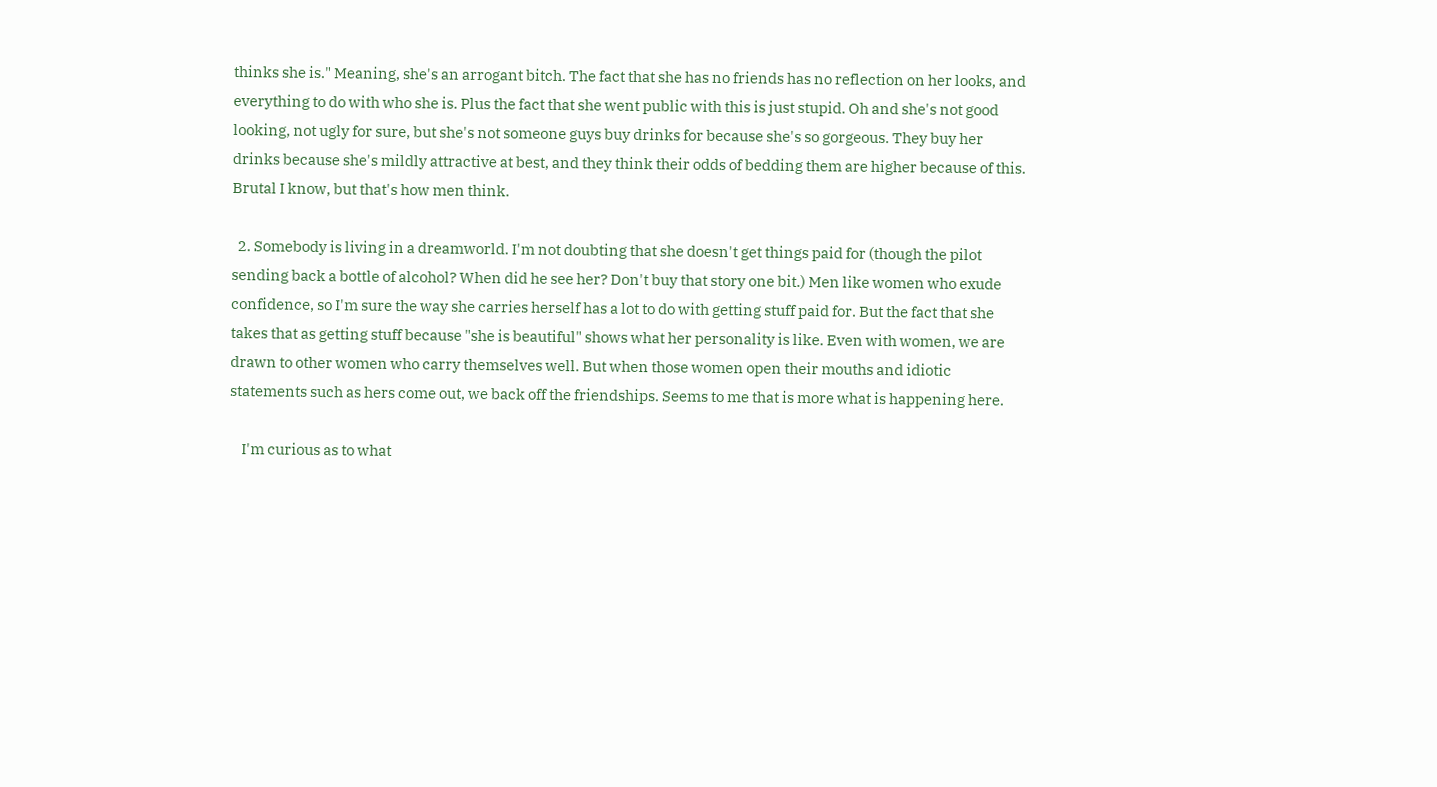thinks she is." Meaning, she's an arrogant bitch. The fact that she has no friends has no reflection on her looks, and everything to do with who she is. Plus the fact that she went public with this is just stupid. Oh and she's not good looking, not ugly for sure, but she's not someone guys buy drinks for because she's so gorgeous. They buy her drinks because she's mildly attractive at best, and they think their odds of bedding them are higher because of this. Brutal I know, but that's how men think.

  2. Somebody is living in a dreamworld. I'm not doubting that she doesn't get things paid for (though the pilot sending back a bottle of alcohol? When did he see her? Don't buy that story one bit.) Men like women who exude confidence, so I'm sure the way she carries herself has a lot to do with getting stuff paid for. But the fact that she takes that as getting stuff because "she is beautiful" shows what her personality is like. Even with women, we are drawn to other women who carry themselves well. But when those women open their mouths and idiotic statements such as hers come out, we back off the friendships. Seems to me that is more what is happening here.

    I'm curious as to what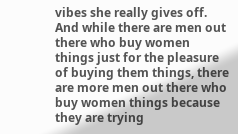vibes she really gives off. And while there are men out there who buy women things just for the pleasure of buying them things, there are more men out there who buy women things because they are trying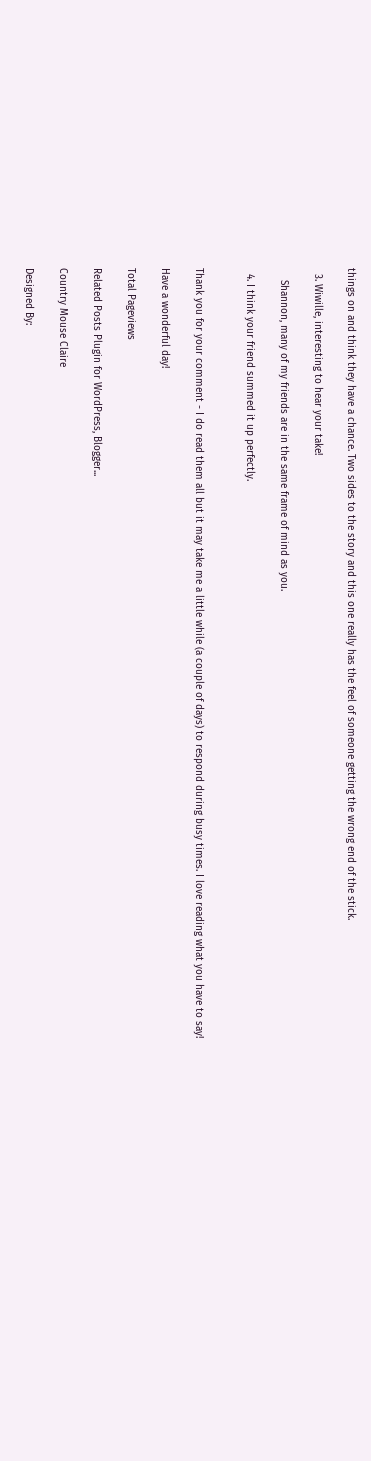things on and think they have a chance. Two sides to the story and this one really has the feel of someone getting the wrong end of the stick.

  3. Wiwille, interesting to hear your take!

    Shannon, many of my friends are in the same frame of mind as you.

  4. I think your friend summed it up perfectly.


Thank you for your comment - I do read them all but it may take me a little while (a couple of days) to respond during busy times. I love reading what you have to say!

Have a wonderful day!

Total Pageviews

Related Posts Plugin for WordPress, Blogger...

Country Mouse Claire

Designed By: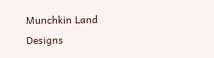Munchkin Land Designs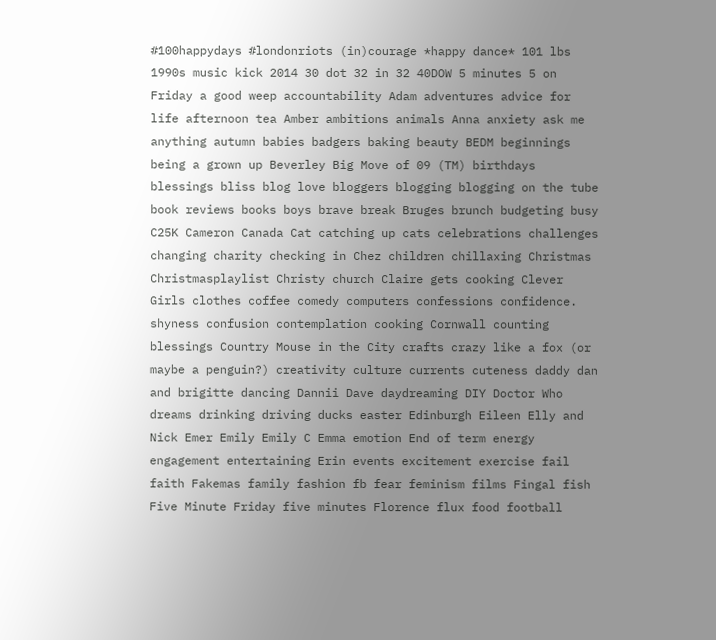#100happydays #londonriots (in)courage *happy dance* 101 lbs 1990s music kick 2014 30 dot 32 in 32 40DOW 5 minutes 5 on Friday a good weep accountability Adam adventures advice for life afternoon tea Amber ambitions animals Anna anxiety ask me anything autumn babies badgers baking beauty BEDM beginnings being a grown up Beverley Big Move of 09 (TM) birthdays blessings bliss blog love bloggers blogging blogging on the tube book reviews books boys brave break Bruges brunch budgeting busy C25K Cameron Canada Cat catching up cats celebrations challenges changing charity checking in Chez children chillaxing Christmas Christmasplaylist Christy church Claire gets cooking Clever Girls clothes coffee comedy computers confessions confidence. shyness confusion contemplation cooking Cornwall counting blessings Country Mouse in the City crafts crazy like a fox (or maybe a penguin?) creativity culture currents cuteness daddy dan and brigitte dancing Dannii Dave daydreaming DIY Doctor Who dreams drinking driving ducks easter Edinburgh Eileen Elly and Nick Emer Emily Emily C Emma emotion End of term energy engagement entertaining Erin events excitement exercise fail faith Fakemas family fashion fb fear feminism films Fingal fish Five Minute Friday five minutes Florence flux food football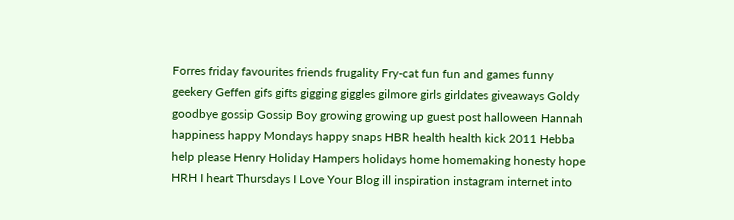Forres friday favourites friends frugality Fry-cat fun fun and games funny geekery Geffen gifs gifts gigging giggles gilmore girls girldates giveaways Goldy goodbye gossip Gossip Boy growing growing up guest post halloween Hannah happiness happy Mondays happy snaps HBR health health kick 2011 Hebba help please Henry Holiday Hampers holidays home homemaking honesty hope HRH I heart Thursdays I Love Your Blog ill inspiration instagram internet into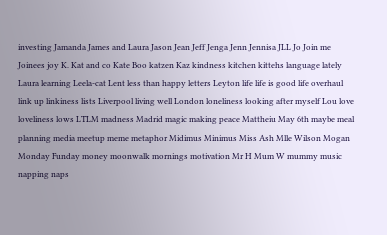investing Jamanda James and Laura Jason Jean Jeff Jenga Jenn Jennisa JLL Jo Join me Joinees joy K. Kat and co Kate Boo katzen Kaz kindness kitchen kittehs language lately Laura learning Leela-cat Lent less than happy letters Leyton life life is good life overhaul link up linkiness lists Liverpool living well London loneliness looking after myself Lou love loveliness lows LTLM madness Madrid magic making peace Mattheiu May 6th maybe meal planning media meetup meme metaphor Midimus Minimus Miss Ash Mlle Wilson Mogan Monday Funday money moonwalk mornings motivation Mr H Mum W mummy music napping naps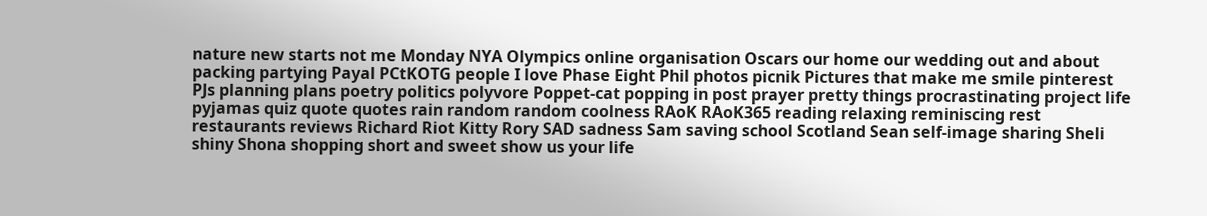nature new starts not me Monday NYA Olympics online organisation Oscars our home our wedding out and about packing partying Payal PCtKOTG people I love Phase Eight Phil photos picnik Pictures that make me smile pinterest PJs planning plans poetry politics polyvore Poppet-cat popping in post prayer pretty things procrastinating project life pyjamas quiz quote quotes rain random random coolness RAoK RAoK365 reading relaxing reminiscing rest restaurants reviews Richard Riot Kitty Rory SAD sadness Sam saving school Scotland Sean self-image sharing Sheli shiny Shona shopping short and sweet show us your life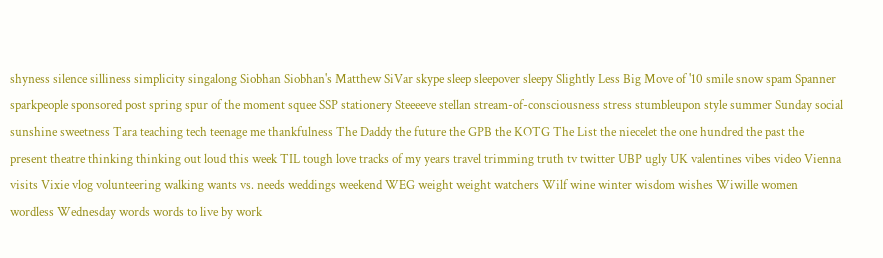shyness silence silliness simplicity singalong Siobhan Siobhan's Matthew SiVar skype sleep sleepover sleepy Slightly Less Big Move of '10 smile snow spam Spanner sparkpeople sponsored post spring spur of the moment squee SSP stationery Steeeeve stellan stream-of-consciousness stress stumbleupon style summer Sunday social sunshine sweetness Tara teaching tech teenage me thankfulness The Daddy the future the GPB the KOTG The List the niecelet the one hundred the past the present theatre thinking thinking out loud this week TIL tough love tracks of my years travel trimming truth tv twitter UBP ugly UK valentines vibes video Vienna visits Vixie vlog volunteering walking wants vs. needs weddings weekend WEG weight weight watchers Wilf wine winter wisdom wishes Wiwille women wordless Wednesday words words to live by work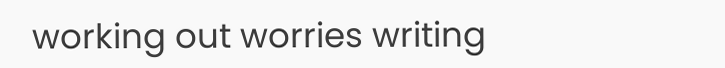working out worries writing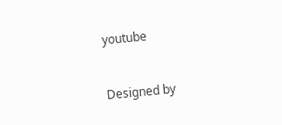youtube


Designed by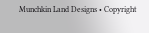Munchkin Land Designs • Copyright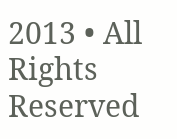2013 • All Rights Reserved